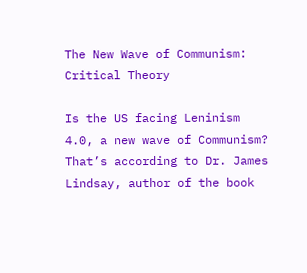The New Wave of Communism: Critical Theory

Is the US facing Leninism 4.0, a new wave of Communism? That’s according to Dr. James Lindsay, author of the book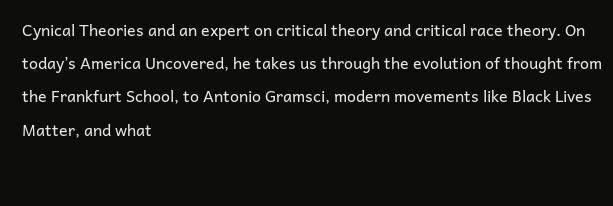Cynical Theories and an expert on critical theory and critical race theory. On today’s America Uncovered, he takes us through the evolution of thought from the Frankfurt School, to Antonio Gramsci, modern movements like Black Lives Matter, and what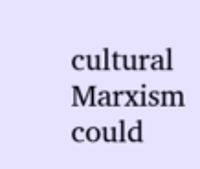cultural Marxism could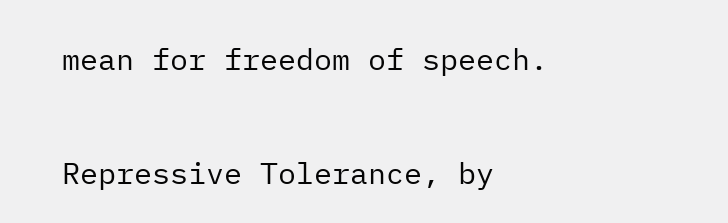mean for freedom of speech.

Repressive Tolerance, by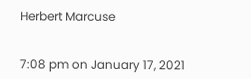Herbert Marcuse


7:08 pm on January 17, 2021